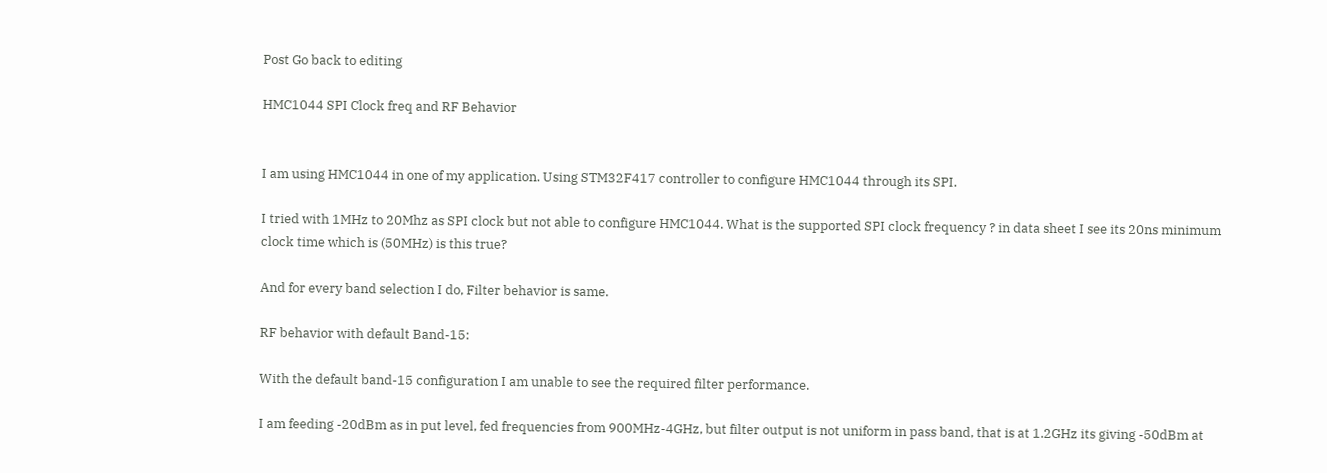Post Go back to editing

HMC1044 SPI Clock freq and RF Behavior


I am using HMC1044 in one of my application. Using STM32F417 controller to configure HMC1044 through its SPI.

I tried with 1MHz to 20Mhz as SPI clock but not able to configure HMC1044. What is the supported SPI clock frequency ? in data sheet I see its 20ns minimum clock time which is (50MHz) is this true?

And for every band selection I do, Filter behavior is same.

RF behavior with default Band-15:

With the default band-15 configuration I am unable to see the required filter performance.

I am feeding -20dBm as in put level, fed frequencies from 900MHz-4GHz, but filter output is not uniform in pass band, that is at 1.2GHz its giving -50dBm at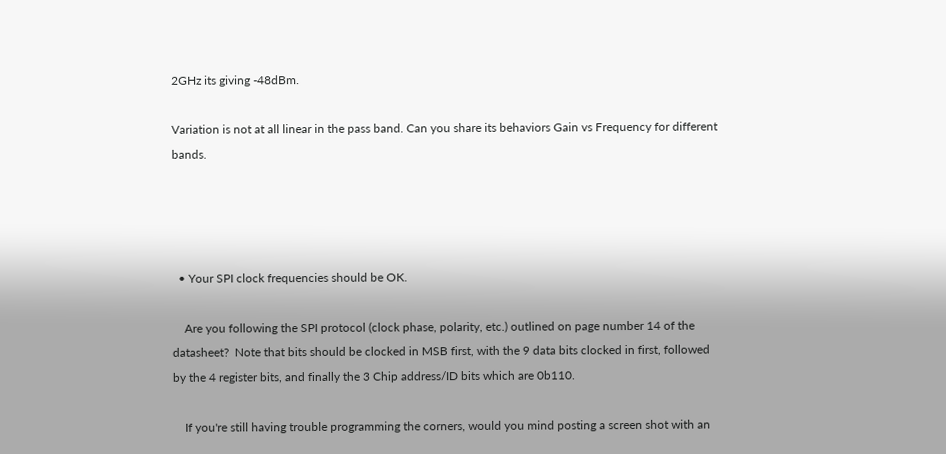2GHz its giving -48dBm.

Variation is not at all linear in the pass band. Can you share its behaviors Gain vs Frequency for different bands.




  • Your SPI clock frequencies should be OK.

    Are you following the SPI protocol (clock phase, polarity, etc.) outlined on page number 14 of the datasheet?  Note that bits should be clocked in MSB first, with the 9 data bits clocked in first, followed by the 4 register bits, and finally the 3 Chip address/ID bits which are 0b110.

    If you're still having trouble programming the corners, would you mind posting a screen shot with an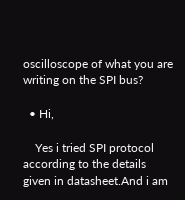oscilloscope of what you are writing on the SPI bus?

  • Hi,

    Yes i tried SPI protocol according to the details given in datasheet.And i am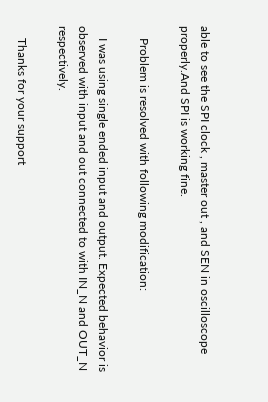able to see the SPI clock , master out , and SEN in oscilloscope properly.And SPI is working fine.

    Problem is resolved with following modification:

    I was using single ended input and output. Expected behavior is observed with input and out connected to with IN_N and OUT_N  respectively.

    Thanks for your support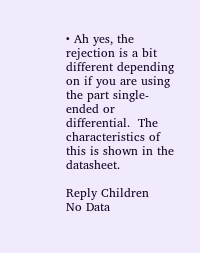• Ah yes, the rejection is a bit different depending on if you are using the part single-ended or differential.  The characteristics of this is shown in the datasheet.

Reply Children
No Data